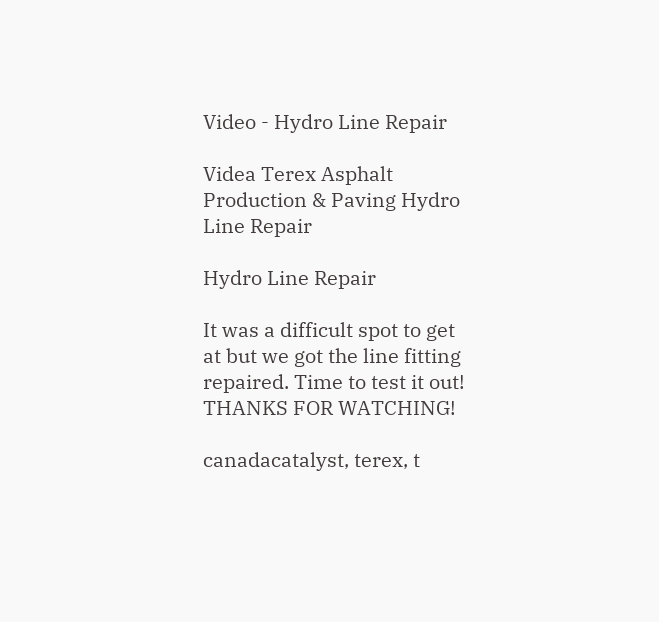Video - Hydro Line Repair

Videa Terex Asphalt Production & Paving Hydro Line Repair

Hydro Line Repair

It was a difficult spot to get at but we got the line fitting repaired. Time to test it out! THANKS FOR WATCHING!

canadacatalyst, terex, t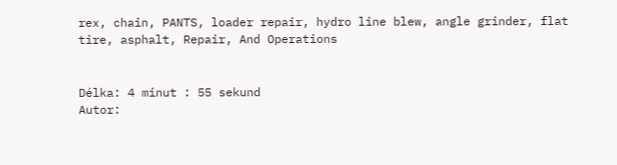rex, chain, PANTS, loader repair, hydro line blew, angle grinder, flat tire, asphalt, Repair, And Operations


Délka: 4 minut : 55 sekund
Autor: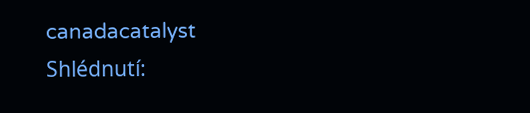canadacatalyst
Shlédnutí: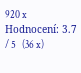920 x
Hodnocení: 3.7 / 5   (36 x)